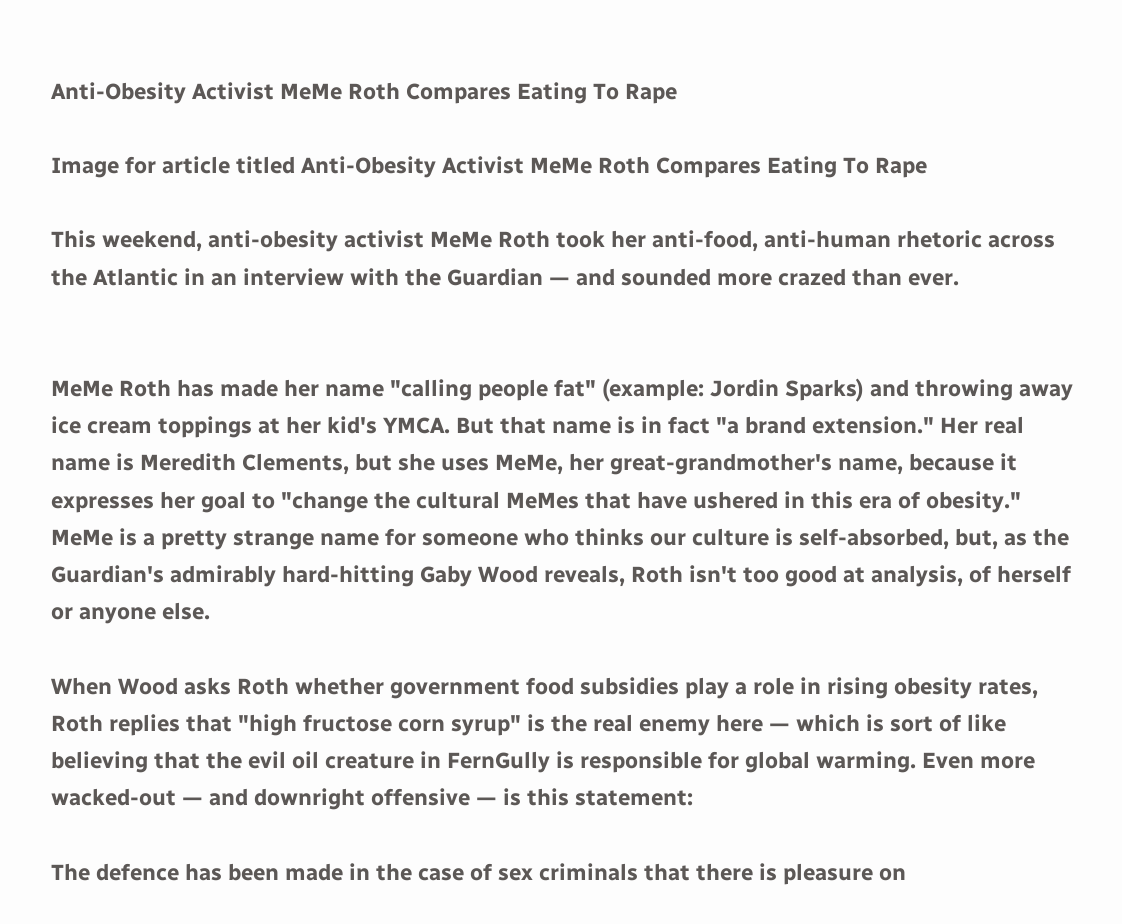Anti-Obesity Activist MeMe Roth Compares Eating To Rape

Image for article titled Anti-Obesity Activist MeMe Roth Compares Eating To Rape

This weekend, anti-obesity activist MeMe Roth took her anti-food, anti-human rhetoric across the Atlantic in an interview with the Guardian — and sounded more crazed than ever.


MeMe Roth has made her name "calling people fat" (example: Jordin Sparks) and throwing away ice cream toppings at her kid's YMCA. But that name is in fact "a brand extension." Her real name is Meredith Clements, but she uses MeMe, her great-grandmother's name, because it expresses her goal to "change the cultural MeMes that have ushered in this era of obesity." MeMe is a pretty strange name for someone who thinks our culture is self-absorbed, but, as the Guardian's admirably hard-hitting Gaby Wood reveals, Roth isn't too good at analysis, of herself or anyone else.

When Wood asks Roth whether government food subsidies play a role in rising obesity rates, Roth replies that "high fructose corn syrup" is the real enemy here — which is sort of like believing that the evil oil creature in FernGully is responsible for global warming. Even more wacked-out — and downright offensive — is this statement:

The defence has been made in the case of sex criminals that there is pleasure on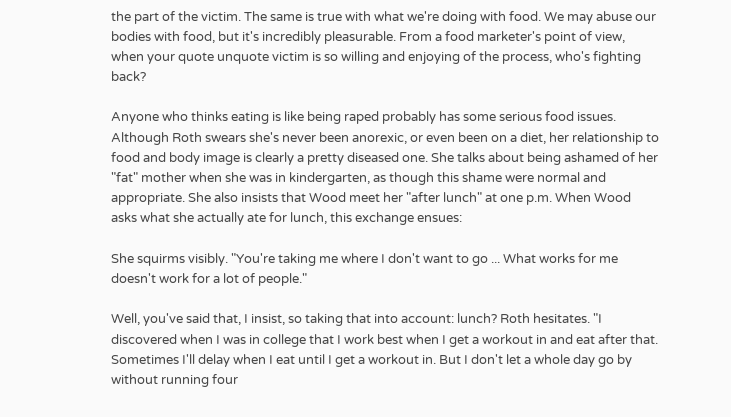the part of the victim. The same is true with what we're doing with food. We may abuse our bodies with food, but it's incredibly pleasurable. From a food marketer's point of view, when your quote unquote victim is so willing and enjoying of the process, who's fighting back?

Anyone who thinks eating is like being raped probably has some serious food issues. Although Roth swears she's never been anorexic, or even been on a diet, her relationship to food and body image is clearly a pretty diseased one. She talks about being ashamed of her "fat" mother when she was in kindergarten, as though this shame were normal and appropriate. She also insists that Wood meet her "after lunch" at one p.m. When Wood asks what she actually ate for lunch, this exchange ensues:

She squirms visibly. "You're taking me where I don't want to go ... What works for me doesn't work for a lot of people."

Well, you've said that, I insist, so taking that into account: lunch? Roth hesitates. "I discovered when I was in college that I work best when I get a workout in and eat after that. Sometimes I'll delay when I eat until I get a workout in. But I don't let a whole day go by without running four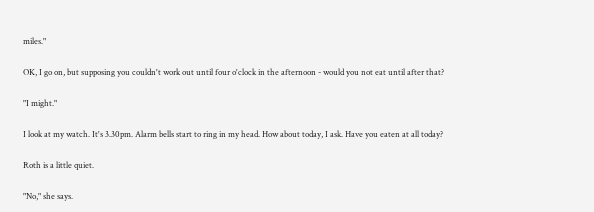miles."

OK, I go on, but supposing you couldn't work out until four o'clock in the afternoon - would you not eat until after that?

"I might."

I look at my watch. It's 3.30pm. Alarm bells start to ring in my head. How about today, I ask. Have you eaten at all today?

Roth is a little quiet.

"No," she says.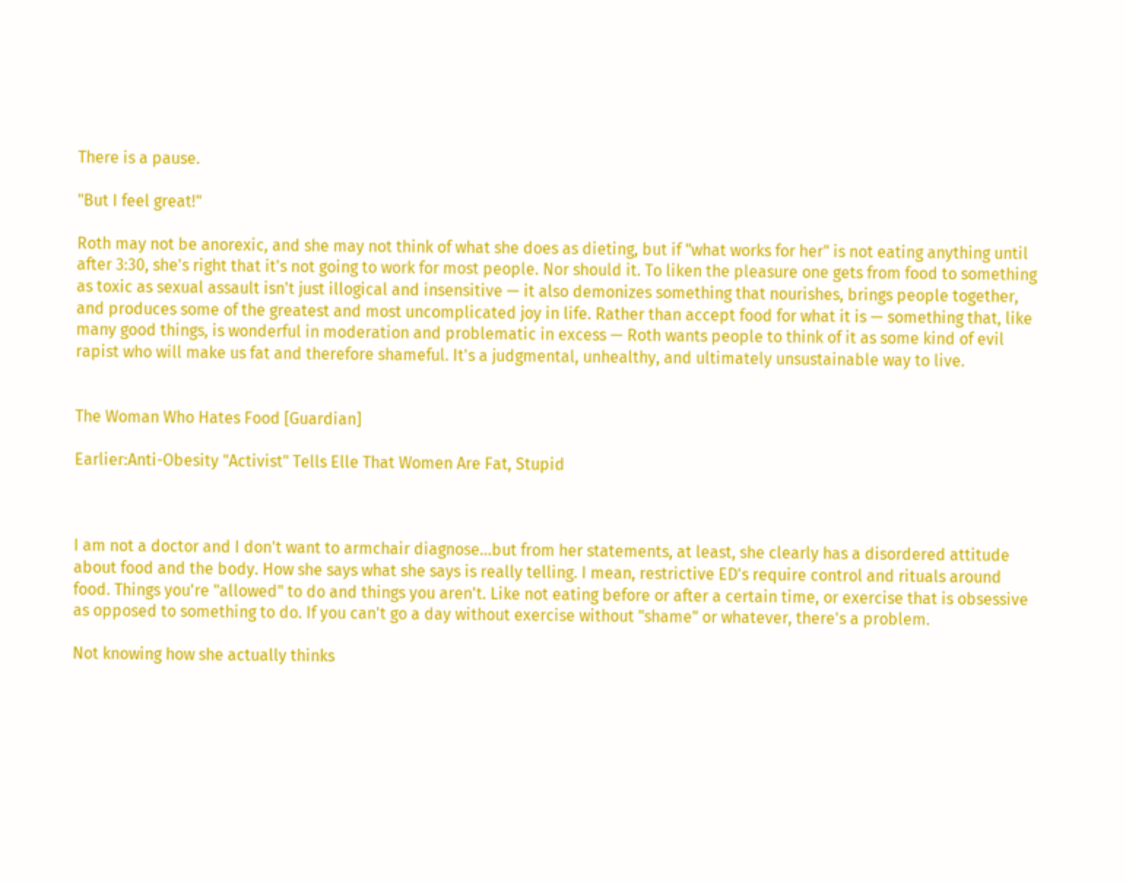There is a pause.

"But I feel great!"

Roth may not be anorexic, and she may not think of what she does as dieting, but if "what works for her" is not eating anything until after 3:30, she's right that it's not going to work for most people. Nor should it. To liken the pleasure one gets from food to something as toxic as sexual assault isn't just illogical and insensitive — it also demonizes something that nourishes, brings people together, and produces some of the greatest and most uncomplicated joy in life. Rather than accept food for what it is — something that, like many good things, is wonderful in moderation and problematic in excess — Roth wants people to think of it as some kind of evil rapist who will make us fat and therefore shameful. It's a judgmental, unhealthy, and ultimately unsustainable way to live.


The Woman Who Hates Food [Guardian]

Earlier:Anti-Obesity "Activist" Tells Elle That Women Are Fat, Stupid



I am not a doctor and I don't want to armchair diagnose...but from her statements, at least, she clearly has a disordered attitude about food and the body. How she says what she says is really telling. I mean, restrictive ED's require control and rituals around food. Things you're "allowed" to do and things you aren't. Like not eating before or after a certain time, or exercise that is obsessive as opposed to something to do. If you can't go a day without exercise without "shame" or whatever, there's a problem.

Not knowing how she actually thinks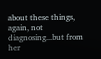about these things, again, not diagnosing...but from her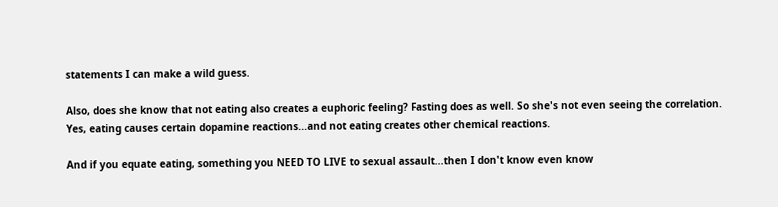statements I can make a wild guess.

Also, does she know that not eating also creates a euphoric feeling? Fasting does as well. So she's not even seeing the correlation. Yes, eating causes certain dopamine reactions...and not eating creates other chemical reactions.

And if you equate eating, something you NEED TO LIVE to sexual assault...then I don't know even know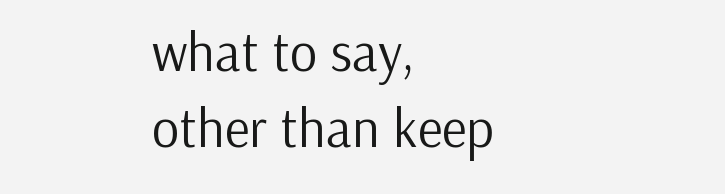what to say, other than keep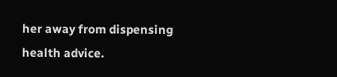her away from dispensing health advice.